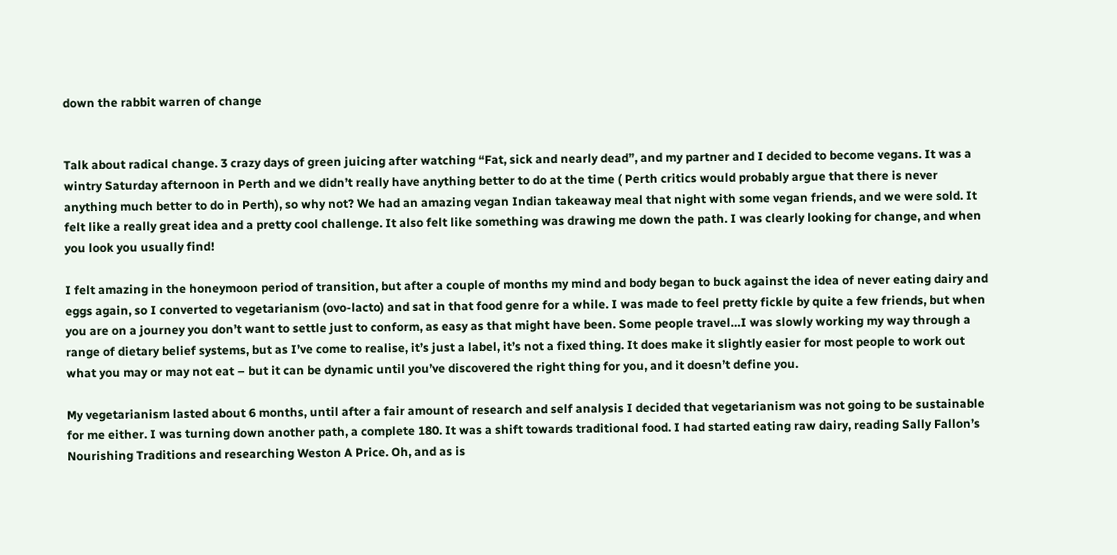down the rabbit warren of change


Talk about radical change. 3 crazy days of green juicing after watching “Fat, sick and nearly dead”, and my partner and I decided to become vegans. It was a wintry Saturday afternoon in Perth and we didn’t really have anything better to do at the time ( Perth critics would probably argue that there is never anything much better to do in Perth), so why not? We had an amazing vegan Indian takeaway meal that night with some vegan friends, and we were sold. It felt like a really great idea and a pretty cool challenge. It also felt like something was drawing me down the path. I was clearly looking for change, and when you look you usually find!

I felt amazing in the honeymoon period of transition, but after a couple of months my mind and body began to buck against the idea of never eating dairy and eggs again, so I converted to vegetarianism (ovo-lacto) and sat in that food genre for a while. I was made to feel pretty fickle by quite a few friends, but when you are on a journey you don’t want to settle just to conform, as easy as that might have been. Some people travel…I was slowly working my way through a range of dietary belief systems, but as I’ve come to realise, it’s just a label, it’s not a fixed thing. It does make it slightly easier for most people to work out what you may or may not eat – but it can be dynamic until you’ve discovered the right thing for you, and it doesn’t define you.

My vegetarianism lasted about 6 months, until after a fair amount of research and self analysis I decided that vegetarianism was not going to be sustainable for me either. I was turning down another path, a complete 180. It was a shift towards traditional food. I had started eating raw dairy, reading Sally Fallon’s Nourishing Traditions and researching Weston A Price. Oh, and as is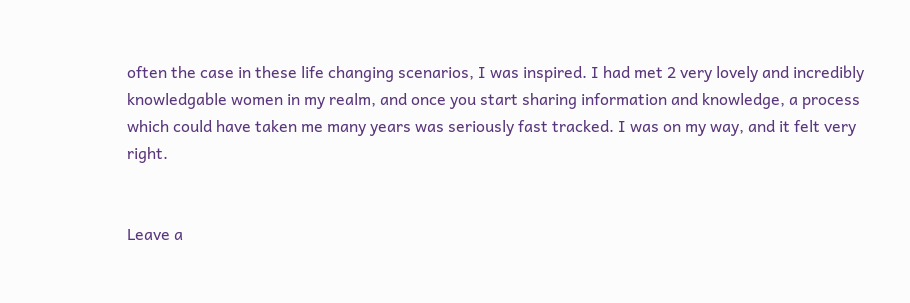often the case in these life changing scenarios, I was inspired. I had met 2 very lovely and incredibly knowledgable women in my realm, and once you start sharing information and knowledge, a process which could have taken me many years was seriously fast tracked. I was on my way, and it felt very right.


Leave a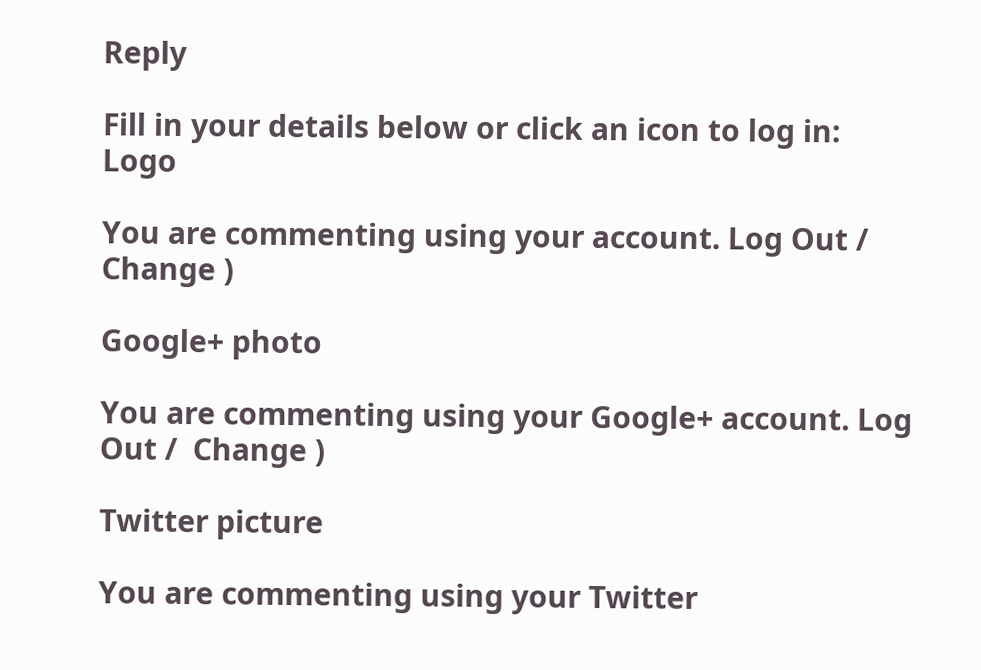Reply

Fill in your details below or click an icon to log in: Logo

You are commenting using your account. Log Out /  Change )

Google+ photo

You are commenting using your Google+ account. Log Out /  Change )

Twitter picture

You are commenting using your Twitter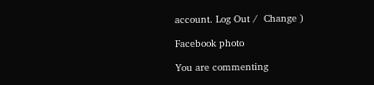account. Log Out /  Change )

Facebook photo

You are commenting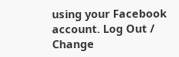using your Facebook account. Log Out /  Change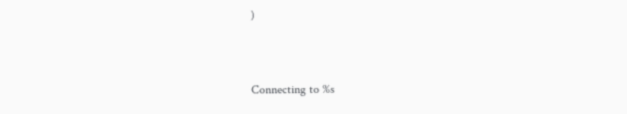)


Connecting to %s